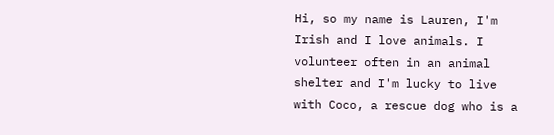Hi, so my name is Lauren, I'm Irish and I love animals. I volunteer often in an animal shelter and I'm lucky to live with Coco, a rescue dog who is a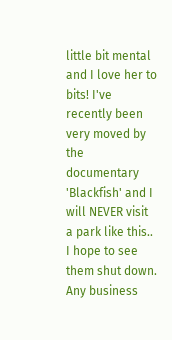little bit mental and I love her to bits! I've recently been very moved by the documentary 'Blackfish' and I will NEVER visit a park like this.. I hope to see them shut down. Any business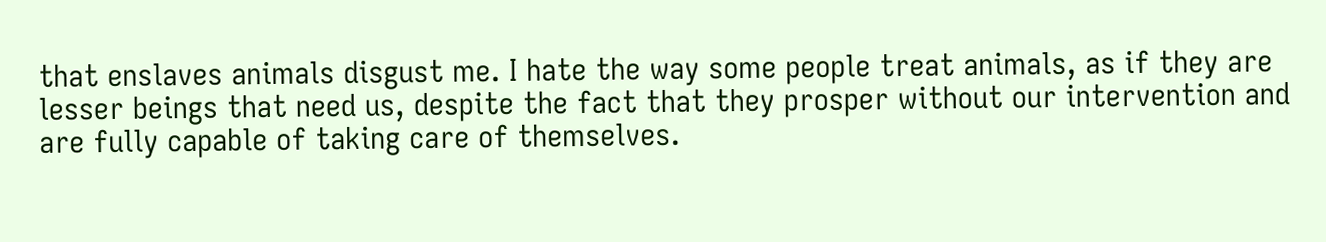that enslaves animals disgust me. I hate the way some people treat animals, as if they are lesser beings that need us, despite the fact that they prosper without our intervention and are fully capable of taking care of themselves.